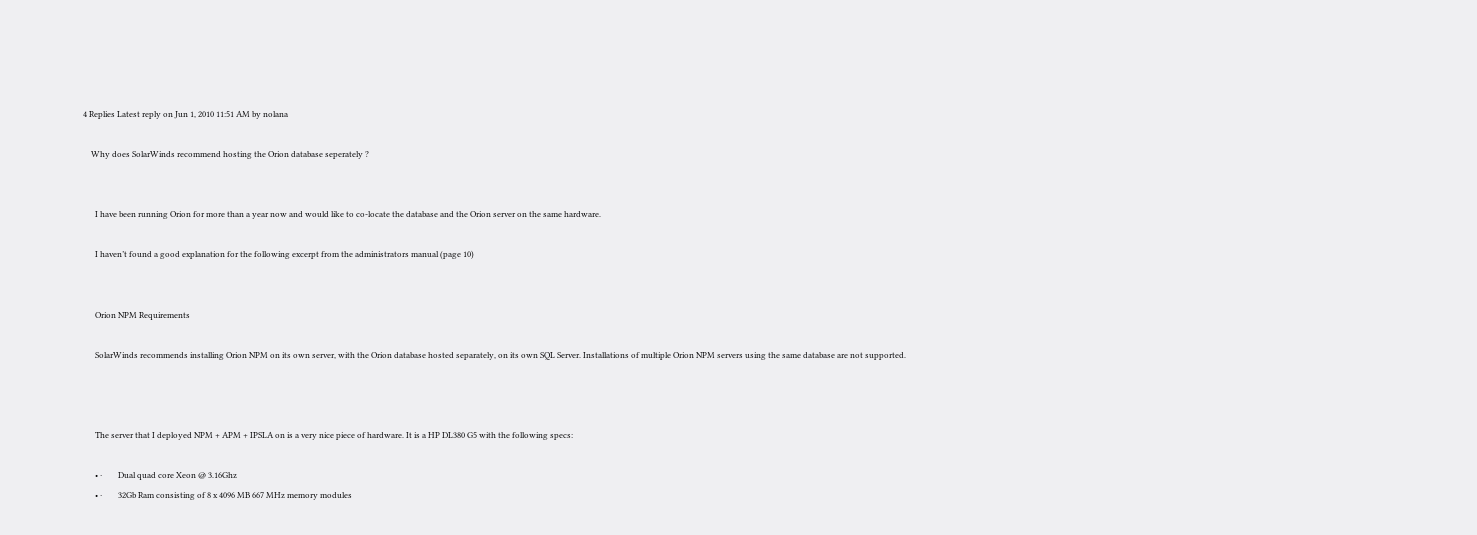4 Replies Latest reply on Jun 1, 2010 11:51 AM by nolana

    Why does SolarWinds recommend hosting the Orion database seperately ?


      I have been running Orion for more than a year now and would like to co-locate the database and the Orion server on the same hardware.

      I haven’t found a good explanation for the following excerpt from the administrators manual (page 10)


      Orion NPM Requirements

      SolarWinds recommends installing Orion NPM on its own server, with the Orion database hosted separately, on its own SQL Server. Installations of multiple Orion NPM servers using the same database are not supported.



      The server that I deployed NPM + APM + IPSLA on is a very nice piece of hardware. It is a HP DL380 G5 with the following specs:

      • ·        Dual quad core Xeon @ 3.16Ghz
      • ·        32Gb Ram consisting of 8 x 4096 MB 667 MHz memory modules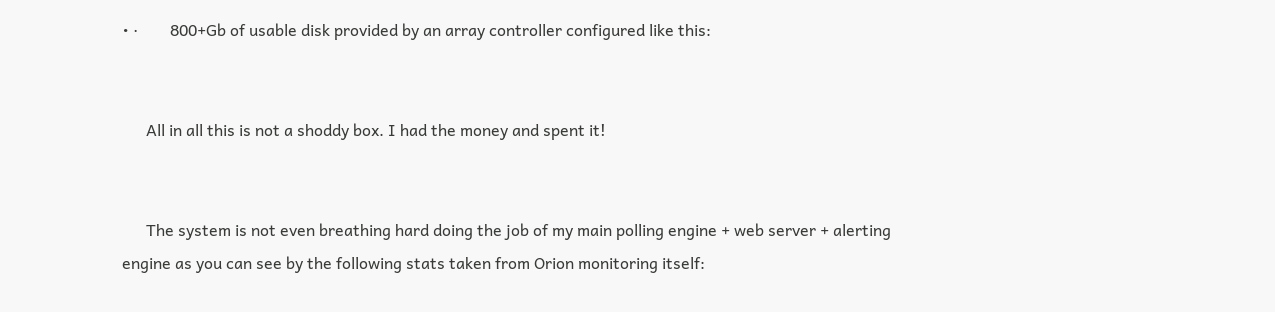• ·        800+Gb of usable disk provided by an array controller configured like this:


      All in all this is not a shoddy box. I had the money and spent it!


      The system is not even breathing hard doing the job of my main polling engine + web server + alerting engine as you can see by the following stats taken from Orion monitoring itself: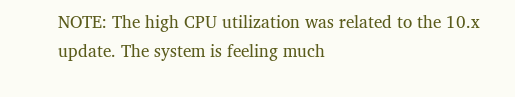NOTE: The high CPU utilization was related to the 10.x update. The system is feeling much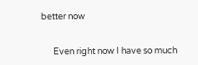better now


      Even right now I have so much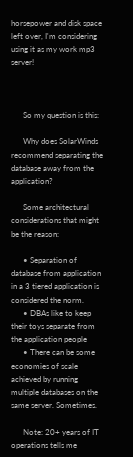horsepower and disk space left over, I'm considering using it as my work mp3 server!



      So my question is this:

      Why does SolarWinds recommend separating the database away from the application?

      Some architectural considerations that might be the reason:

      • Separation of database from application in a 3 tiered application is considered the norm.
      • DBAs like to keep their toys separate from the application people
      • There can be some economies of scale achieved by running multiple databases on the same server. Sometimes.

      Note: 20+ years of IT operations tells me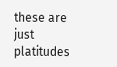these are just platitudes